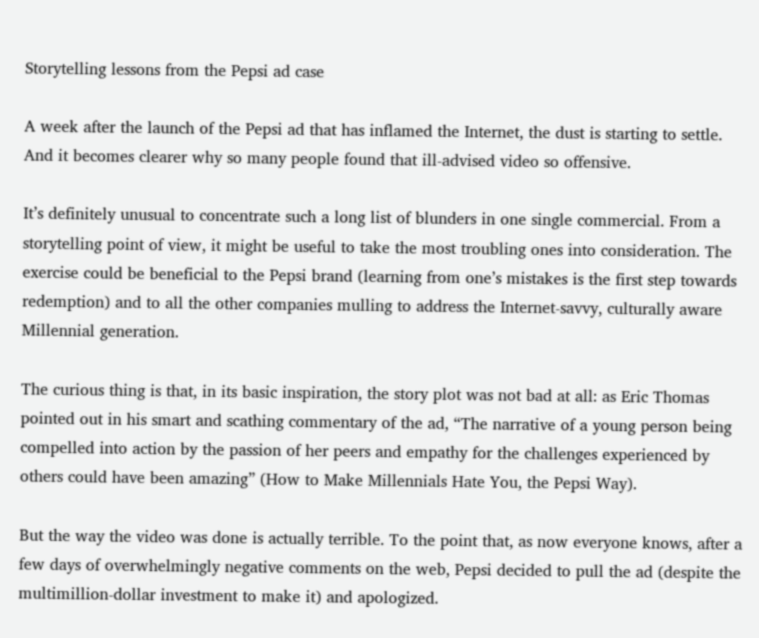Storytelling lessons from the Pepsi ad case

A week after the launch of the Pepsi ad that has inflamed the Internet, the dust is starting to settle. And it becomes clearer why so many people found that ill-advised video so offensive.

It’s definitely unusual to concentrate such a long list of blunders in one single commercial. From a storytelling point of view, it might be useful to take the most troubling ones into consideration. The exercise could be beneficial to the Pepsi brand (learning from one’s mistakes is the first step towards redemption) and to all the other companies mulling to address the Internet-savvy, culturally aware Millennial generation.

The curious thing is that, in its basic inspiration, the story plot was not bad at all: as Eric Thomas pointed out in his smart and scathing commentary of the ad, “The narrative of a young person being compelled into action by the passion of her peers and empathy for the challenges experienced by others could have been amazing” (How to Make Millennials Hate You, the Pepsi Way).

But the way the video was done is actually terrible. To the point that, as now everyone knows, after a few days of overwhelmingly negative comments on the web, Pepsi decided to pull the ad (despite the multimillion-dollar investment to make it) and apologized.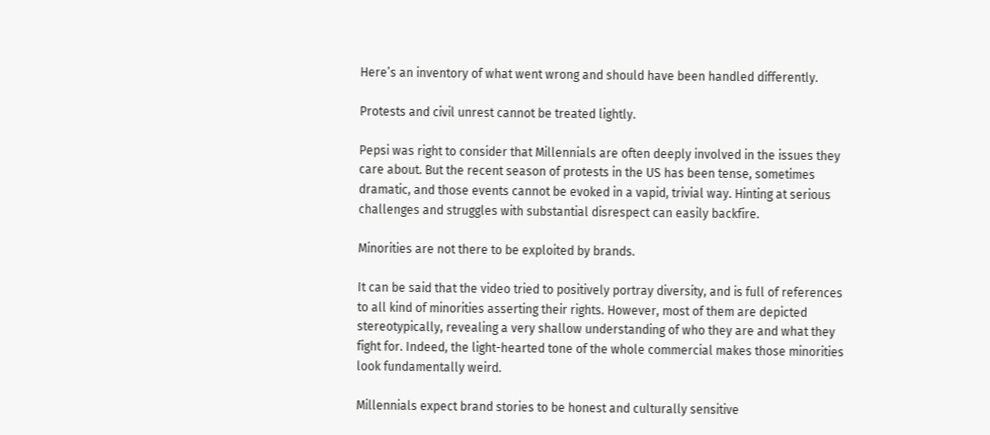Here’s an inventory of what went wrong and should have been handled differently.

Protests and civil unrest cannot be treated lightly.

Pepsi was right to consider that Millennials are often deeply involved in the issues they care about. But the recent season of protests in the US has been tense, sometimes dramatic, and those events cannot be evoked in a vapid, trivial way. Hinting at serious challenges and struggles with substantial disrespect can easily backfire.

Minorities are not there to be exploited by brands.

It can be said that the video tried to positively portray diversity, and is full of references to all kind of minorities asserting their rights. However, most of them are depicted stereotypically, revealing a very shallow understanding of who they are and what they fight for. Indeed, the light-hearted tone of the whole commercial makes those minorities look fundamentally weird.

Millennials expect brand stories to be honest and culturally sensitive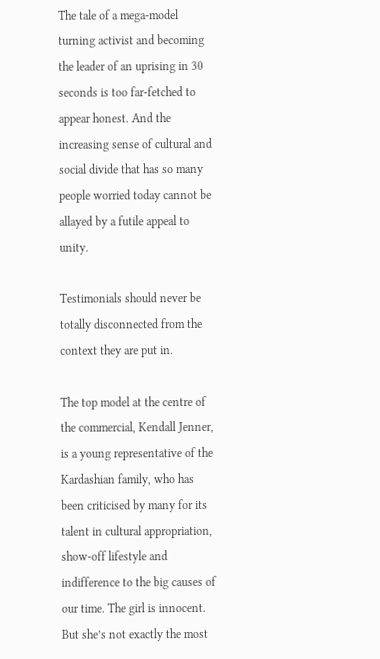The tale of a mega-model turning activist and becoming the leader of an uprising in 30 seconds is too far-fetched to appear honest. And the increasing sense of cultural and social divide that has so many people worried today cannot be allayed by a futile appeal to unity.

Testimonials should never be totally disconnected from the context they are put in.

The top model at the centre of the commercial, Kendall Jenner, is a young representative of the Kardashian family, who has been criticised by many for its talent in cultural appropriation, show-off lifestyle and indifference to the big causes of our time. The girl is innocent. But she’s not exactly the most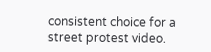consistent choice for a street protest video.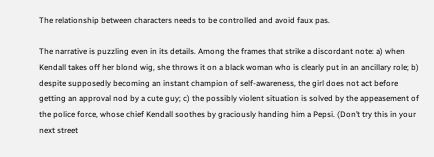The relationship between characters needs to be controlled and avoid faux pas.

The narrative is puzzling even in its details. Among the frames that strike a discordant note: a) when Kendall takes off her blond wig, she throws it on a black woman who is clearly put in an ancillary role; b) despite supposedly becoming an instant champion of self-awareness, the girl does not act before getting an approval nod by a cute guy; c) the possibly violent situation is solved by the appeasement of the police force, whose chief Kendall soothes by graciously handing him a Pepsi. (Don’t try this in your next street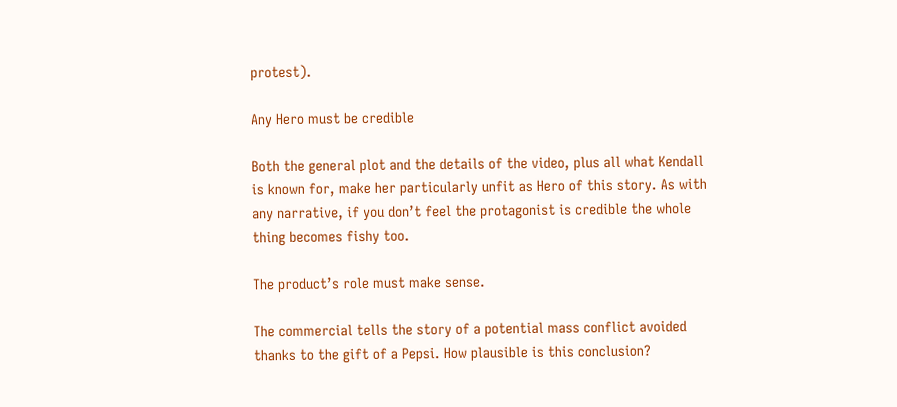protest).

Any Hero must be credible

Both the general plot and the details of the video, plus all what Kendall is known for, make her particularly unfit as Hero of this story. As with any narrative, if you don’t feel the protagonist is credible the whole thing becomes fishy too.

The product’s role must make sense.

The commercial tells the story of a potential mass conflict avoided thanks to the gift of a Pepsi. How plausible is this conclusion?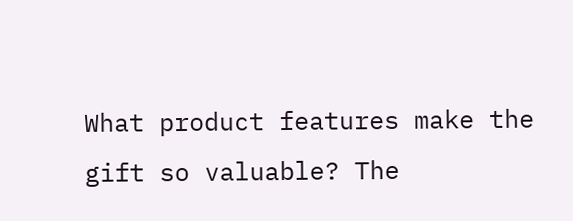What product features make the gift so valuable? The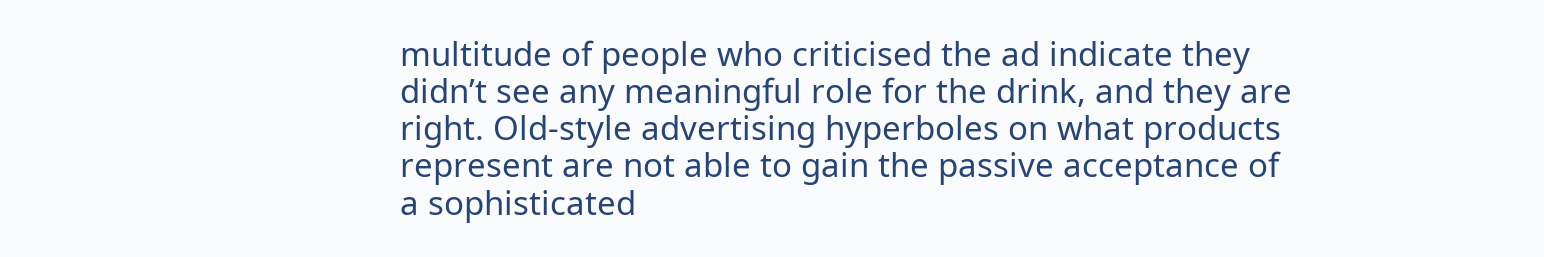multitude of people who criticised the ad indicate they didn’t see any meaningful role for the drink, and they are right. Old-style advertising hyperboles on what products represent are not able to gain the passive acceptance of a sophisticated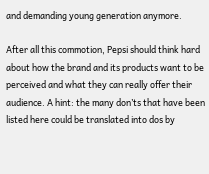and demanding young generation anymore.

After all this commotion, Pepsi should think hard about how the brand and its products want to be perceived and what they can really offer their audience. A hint: the many don’ts that have been listed here could be translated into dos by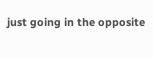just going in the opposite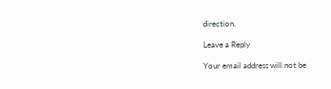direction.

Leave a Reply

Your email address will not be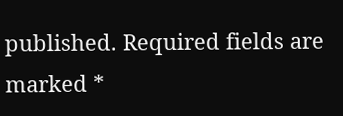published. Required fields are marked *